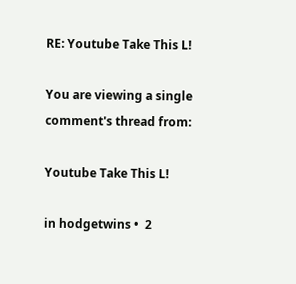RE: Youtube Take This L!

You are viewing a single comment's thread from:

Youtube Take This L!

in hodgetwins •  2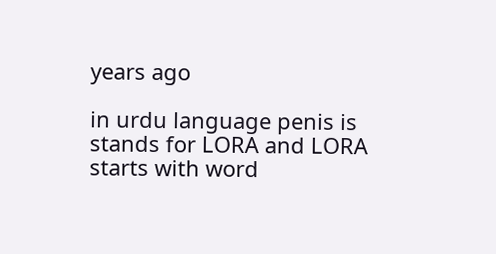years ago

in urdu language penis is stands for LORA and LORA starts with word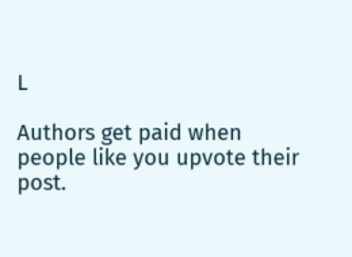L

Authors get paid when people like you upvote their post.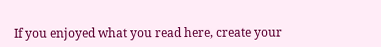If you enjoyed what you read here, create your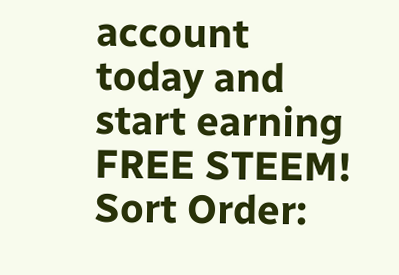account today and start earning FREE STEEM!
Sort Order: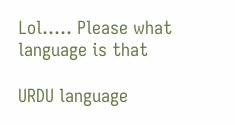Lol..... Please what language is that

URDU language